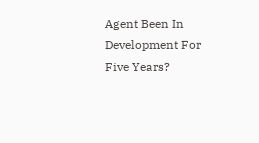Agent Been In Development For Five Years?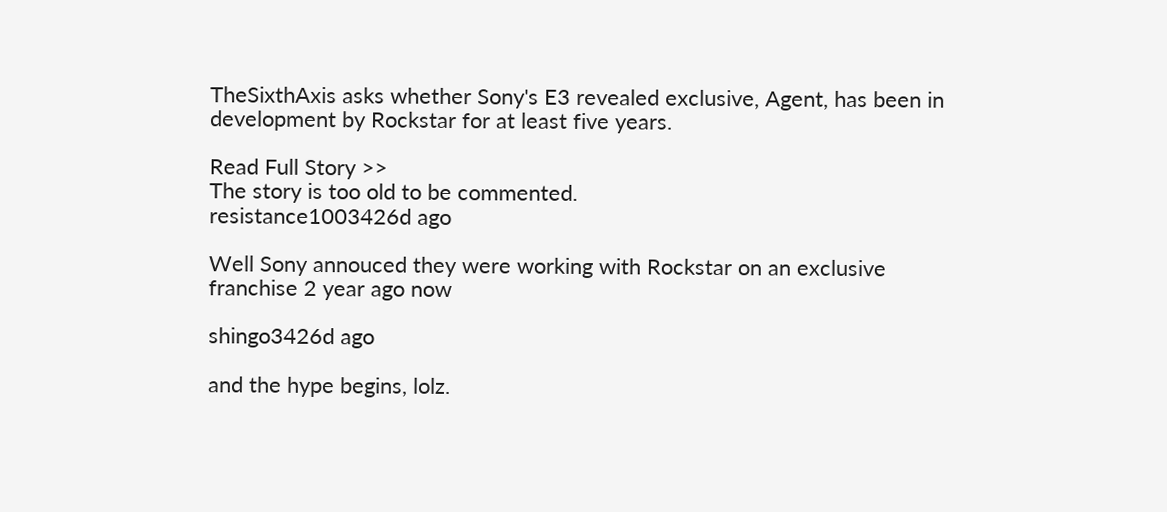TheSixthAxis asks whether Sony's E3 revealed exclusive, Agent, has been in development by Rockstar for at least five years.

Read Full Story >>
The story is too old to be commented.
resistance1003426d ago

Well Sony annouced they were working with Rockstar on an exclusive franchise 2 year ago now

shingo3426d ago

and the hype begins, lolz.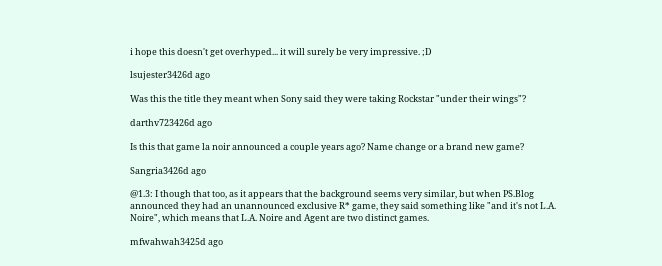i hope this doesn't get overhyped... it will surely be very impressive. ;D

lsujester3426d ago

Was this the title they meant when Sony said they were taking Rockstar "under their wings"?

darthv723426d ago

Is this that game la noir announced a couple years ago? Name change or a brand new game?

Sangria3426d ago

@1.3: I though that too, as it appears that the background seems very similar, but when PS.Blog announced they had an unannounced exclusive R* game, they said something like "and it's not L.A. Noire", which means that L.A. Noire and Agent are two distinct games.

mfwahwah3425d ago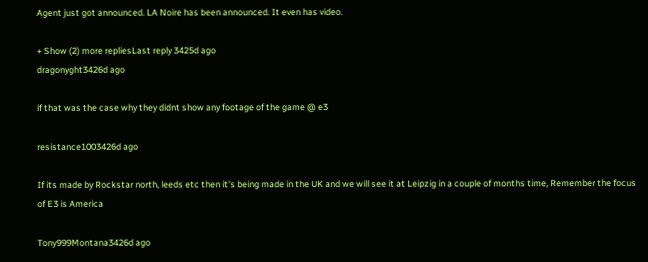Agent just got announced. LA Noire has been announced. It even has video.

+ Show (2) more repliesLast reply 3425d ago
dragonyght3426d ago

if that was the case why they didnt show any footage of the game @ e3

resistance1003426d ago

If its made by Rockstar north, leeds etc then it's being made in the UK and we will see it at Leipzig in a couple of months time, Remember the focus of E3 is America

Tony999Montana3426d ago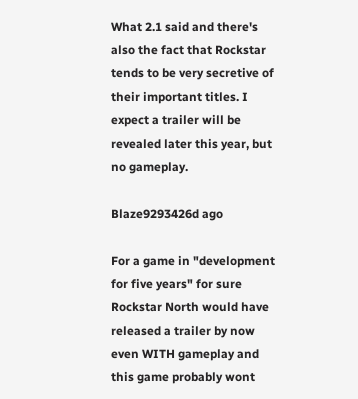What 2.1 said and there's also the fact that Rockstar tends to be very secretive of their important titles. I expect a trailer will be revealed later this year, but no gameplay.

Blaze9293426d ago

For a game in "development for five years" for sure Rockstar North would have released a trailer by now even WITH gameplay and this game probably wont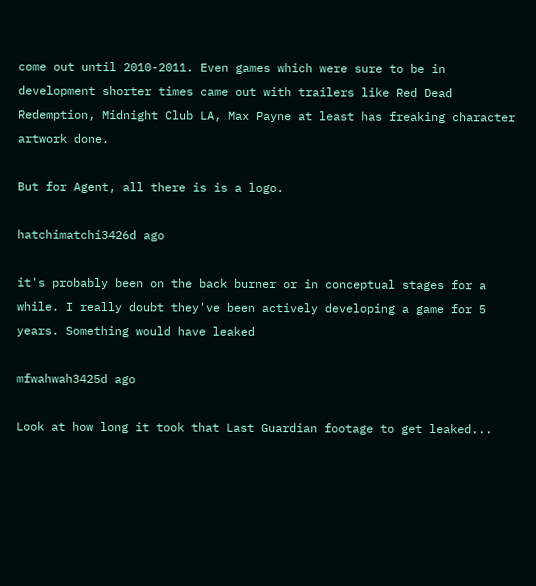come out until 2010-2011. Even games which were sure to be in development shorter times came out with trailers like Red Dead Redemption, Midnight Club LA, Max Payne at least has freaking character artwork done.

But for Agent, all there is is a logo.

hatchimatchi3426d ago

it's probably been on the back burner or in conceptual stages for a while. I really doubt they've been actively developing a game for 5 years. Something would have leaked

mfwahwah3425d ago

Look at how long it took that Last Guardian footage to get leaked...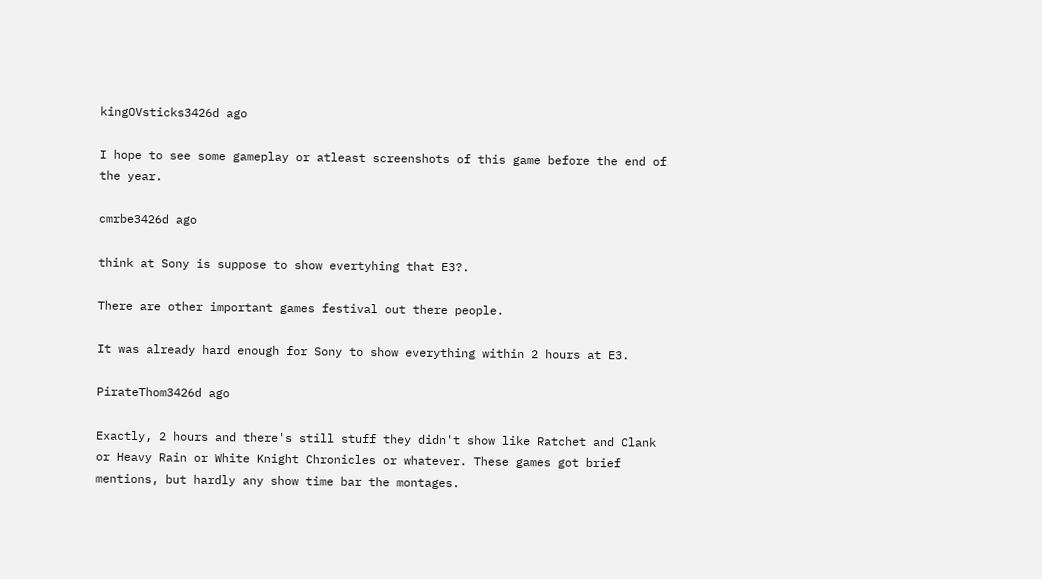kingOVsticks3426d ago

I hope to see some gameplay or atleast screenshots of this game before the end of the year.

cmrbe3426d ago

think at Sony is suppose to show evertyhing that E3?.

There are other important games festival out there people.

It was already hard enough for Sony to show everything within 2 hours at E3.

PirateThom3426d ago

Exactly, 2 hours and there's still stuff they didn't show like Ratchet and Clank or Heavy Rain or White Knight Chronicles or whatever. These games got brief mentions, but hardly any show time bar the montages.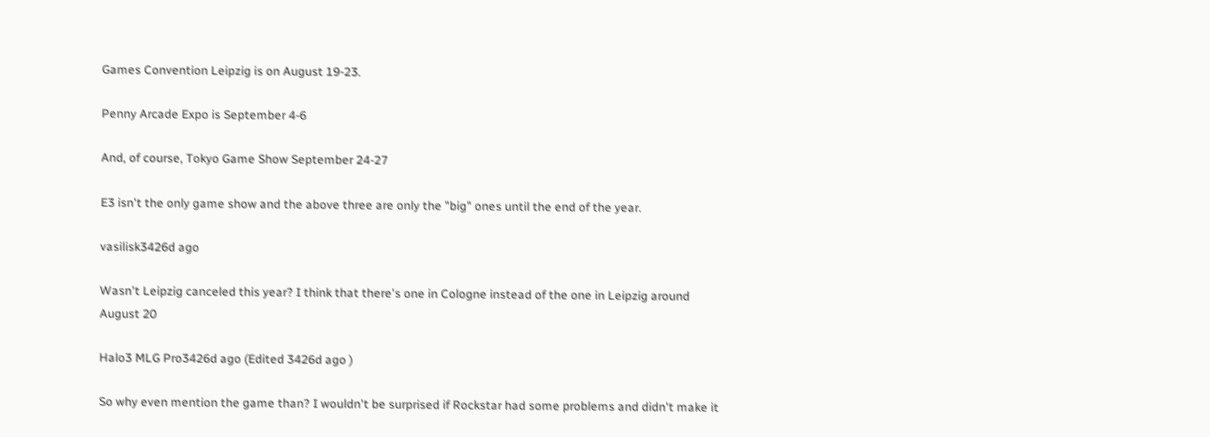Games Convention Leipzig is on August 19-23.

Penny Arcade Expo is September 4-6

And, of course, Tokyo Game Show September 24-27

E3 isn't the only game show and the above three are only the "big" ones until the end of the year.

vasilisk3426d ago

Wasn't Leipzig canceled this year? I think that there's one in Cologne instead of the one in Leipzig around August 20

Halo3 MLG Pro3426d ago (Edited 3426d ago )

So why even mention the game than? I wouldn't be surprised if Rockstar had some problems and didn't make it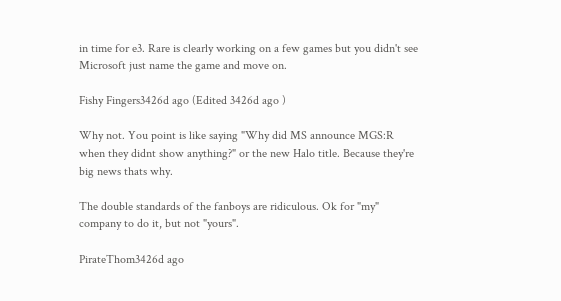in time for e3. Rare is clearly working on a few games but you didn't see Microsoft just name the game and move on.

Fishy Fingers3426d ago (Edited 3426d ago )

Why not. You point is like saying "Why did MS announce MGS:R when they didnt show anything?" or the new Halo title. Because they're big news thats why.

The double standards of the fanboys are ridiculous. Ok for "my" company to do it, but not "yours".

PirateThom3426d ago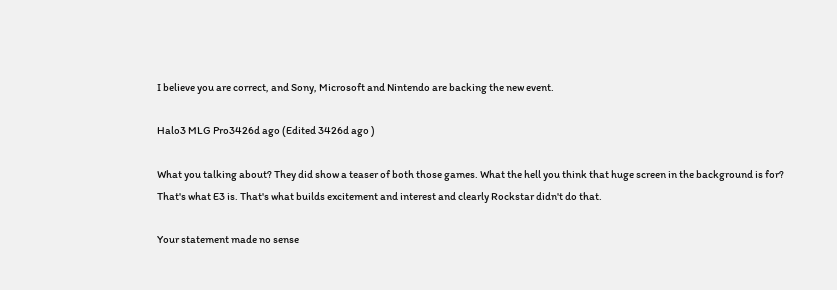I believe you are correct, and Sony, Microsoft and Nintendo are backing the new event.

Halo3 MLG Pro3426d ago (Edited 3426d ago )

What you talking about? They did show a teaser of both those games. What the hell you think that huge screen in the background is for? That's what E3 is. That's what builds excitement and interest and clearly Rockstar didn't do that.

Your statement made no sense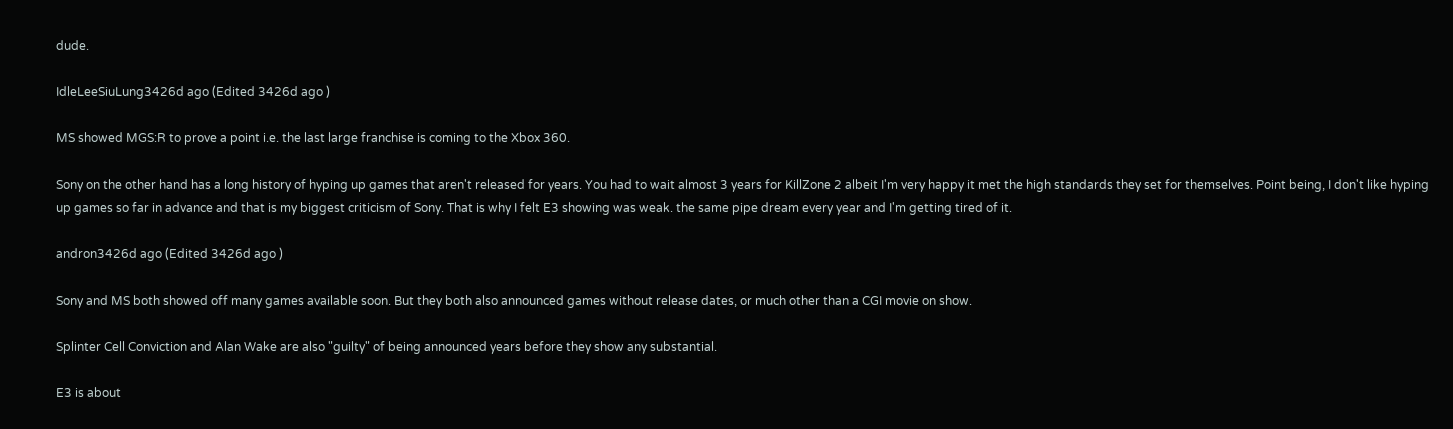dude.

IdleLeeSiuLung3426d ago (Edited 3426d ago )

MS showed MGS:R to prove a point i.e. the last large franchise is coming to the Xbox 360.

Sony on the other hand has a long history of hyping up games that aren't released for years. You had to wait almost 3 years for KillZone 2 albeit I'm very happy it met the high standards they set for themselves. Point being, I don't like hyping up games so far in advance and that is my biggest criticism of Sony. That is why I felt E3 showing was weak. the same pipe dream every year and I'm getting tired of it.

andron3426d ago (Edited 3426d ago )

Sony and MS both showed off many games available soon. But they both also announced games without release dates, or much other than a CGI movie on show.

Splinter Cell Conviction and Alan Wake are also "guilty" of being announced years before they show any substantial.

E3 is about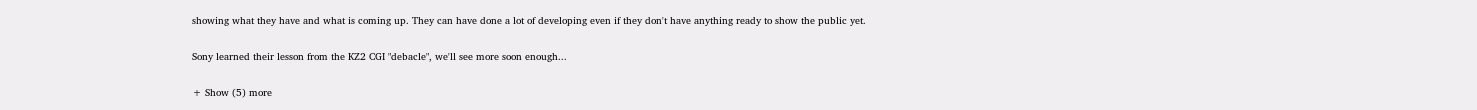showing what they have and what is coming up. They can have done a lot of developing even if they don't have anything ready to show the public yet.

Sony learned their lesson from the KZ2 CGI "debacle", we'll see more soon enough...

+ Show (5) more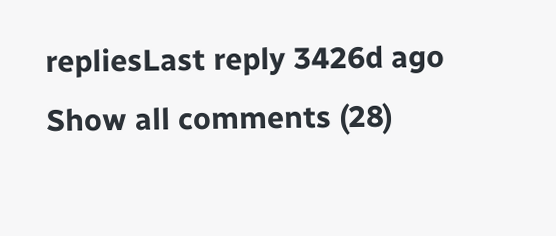repliesLast reply 3426d ago
Show all comments (28)